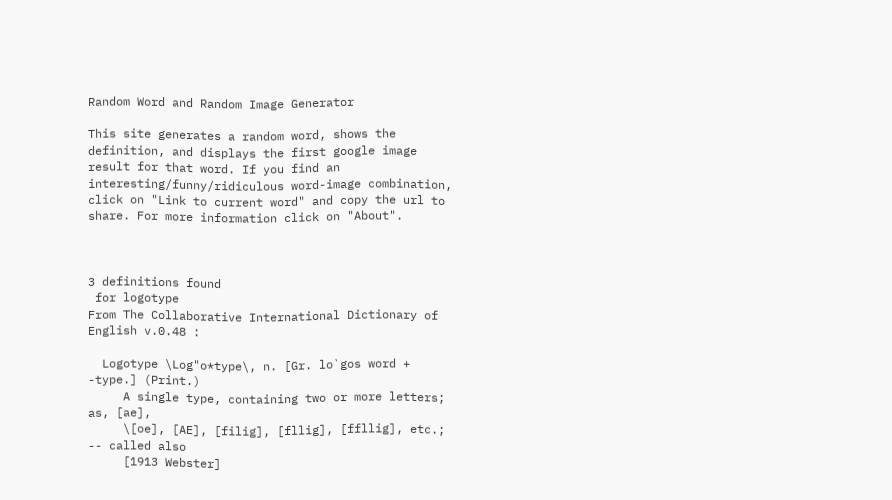Random Word and Random Image Generator

This site generates a random word, shows the definition, and displays the first google image result for that word. If you find an interesting/funny/ridiculous word-image combination, click on "Link to current word" and copy the url to share. For more information click on "About".



3 definitions found
 for logotype
From The Collaborative International Dictionary of English v.0.48 :

  Logotype \Log"o*type\, n. [Gr. lo`gos word + -type.] (Print.)
     A single type, containing two or more letters; as, [ae],
     \[oe], [AE], [filig], [fllig], [ffllig], etc.; -- called also
     [1913 Webster]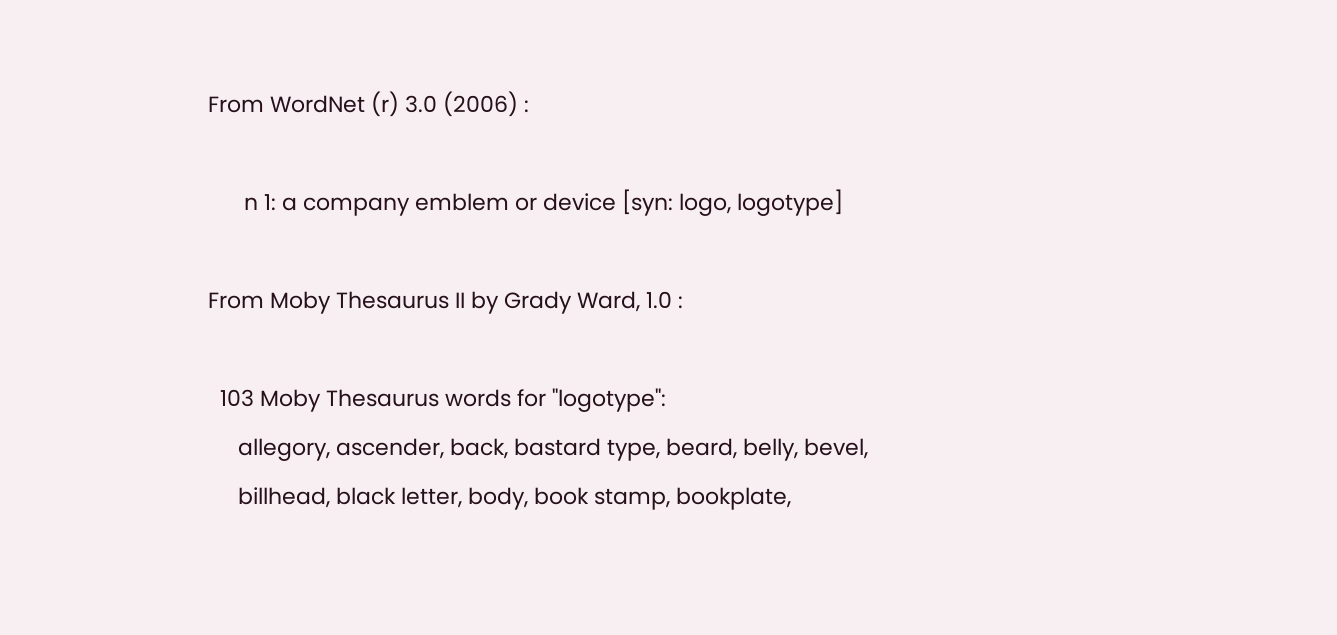From WordNet (r) 3.0 (2006) :

      n 1: a company emblem or device [syn: logo, logotype]

From Moby Thesaurus II by Grady Ward, 1.0 :

  103 Moby Thesaurus words for "logotype":
     allegory, ascender, back, bastard type, beard, belly, bevel,
     billhead, black letter, body, book stamp, bookplate,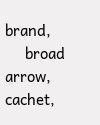brand,
     broad arrow, cachet,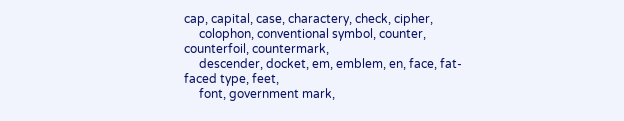cap, capital, case, charactery, check, cipher,
     colophon, conventional symbol, counter, counterfoil, countermark,
     descender, docket, em, emblem, en, face, fat-faced type, feet,
     font, government mark,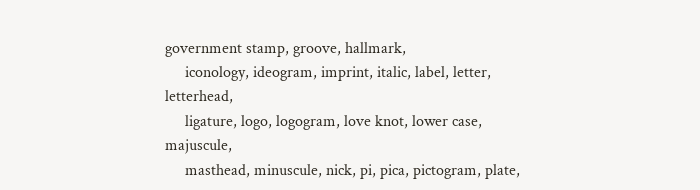government stamp, groove, hallmark,
     iconology, ideogram, imprint, italic, label, letter, letterhead,
     ligature, logo, logogram, love knot, lower case, majuscule,
     masthead, minuscule, nick, pi, pica, pictogram, plate,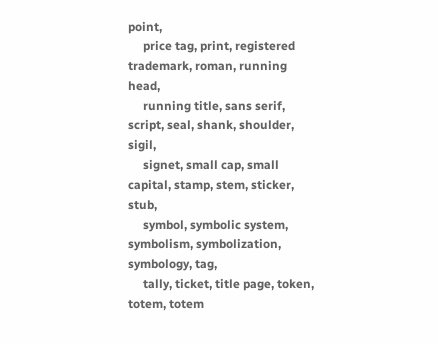point,
     price tag, print, registered trademark, roman, running head,
     running title, sans serif, script, seal, shank, shoulder, sigil,
     signet, small cap, small capital, stamp, stem, sticker, stub,
     symbol, symbolic system, symbolism, symbolization, symbology, tag,
     tally, ticket, title page, token, totem, totem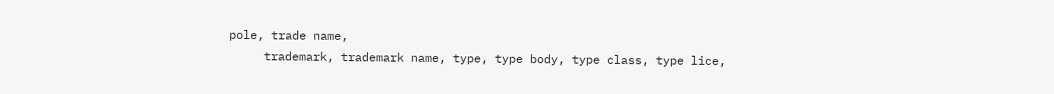pole, trade name,
     trademark, trademark name, type, type body, type class, type lice,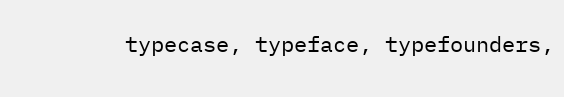typecase, typeface, typefounders,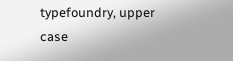typefoundry, upper case